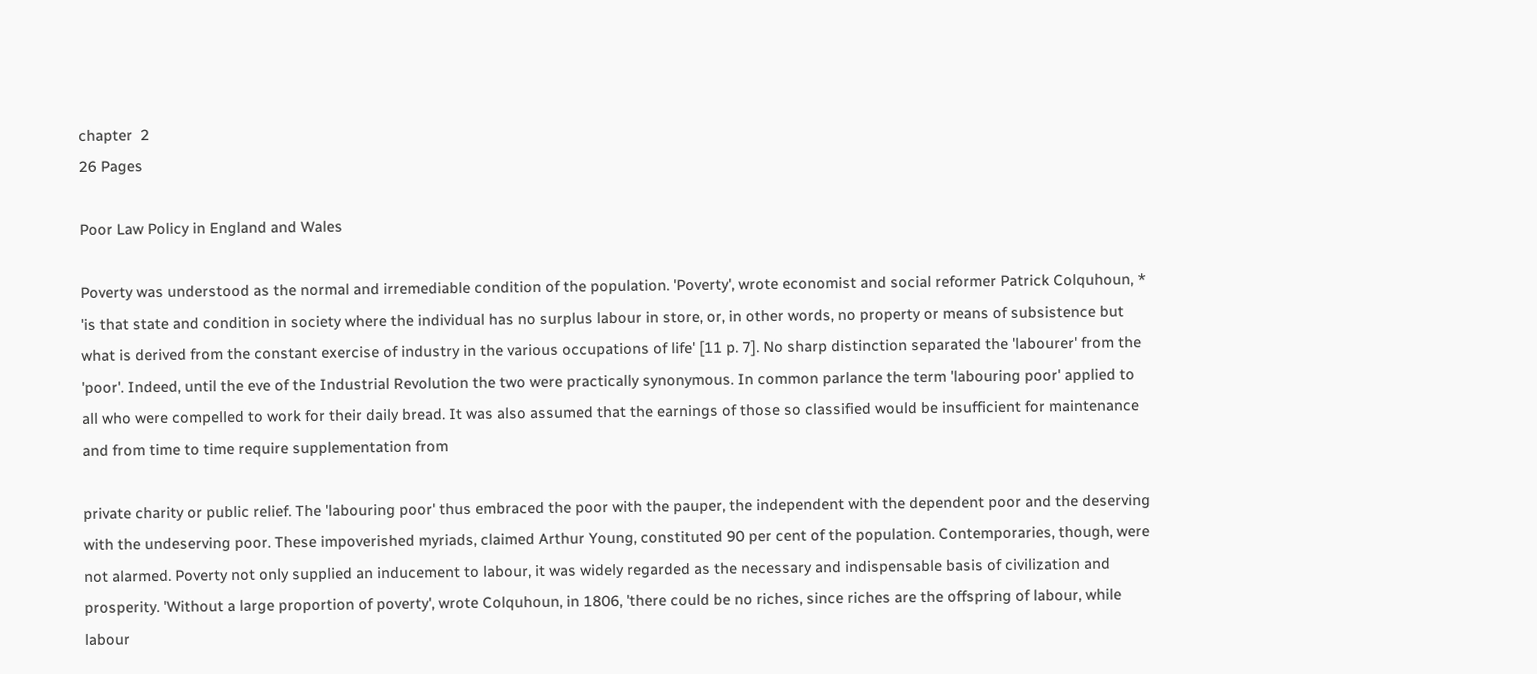chapter  2
26 Pages

Poor Law Policy in England and Wales

Poverty was understood as the normal and irremediable condition of the population. 'Poverty', wrote economist and social reformer Patrick Colquhoun, * 'is that state and condition in society where the individual has no surplus labour in store, or, in other words, no property or means of subsistence but what is derived from the constant exercise of industry in the various occupations of life' [11 p. 7]. No sharp distinction separated the 'labourer' from the 'poor'. Indeed, until the eve of the Industrial Revolution the two were practically synonymous. In common parlance the term 'labouring poor' applied to all who were compelled to work for their daily bread. It was also assumed that the earnings of those so classified would be insufficient for maintenance and from time to time require supplementation from

private charity or public relief. The 'labouring poor' thus embraced the poor with the pauper, the independent with the dependent poor and the deserving with the undeserving poor. These impoverished myriads, claimed Arthur Young, constituted 90 per cent of the population. Contemporaries, though, were not alarmed. Poverty not only supplied an inducement to labour, it was widely regarded as the necessary and indispensable basis of civilization and prosperity. 'Without a large proportion of poverty', wrote Colquhoun, in 1806, 'there could be no riches, since riches are the offspring of labour, while labour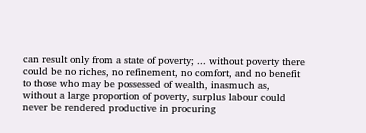can result only from a state of poverty; ... without poverty there could be no riches, no refinement, no comfort, and no benefit to those who may be possessed of wealth, inasmuch as, without a large proportion of poverty, surplus labour could never be rendered productive in procuring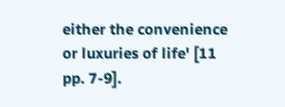either the convenience or luxuries of life' [11 pp. 7-9].